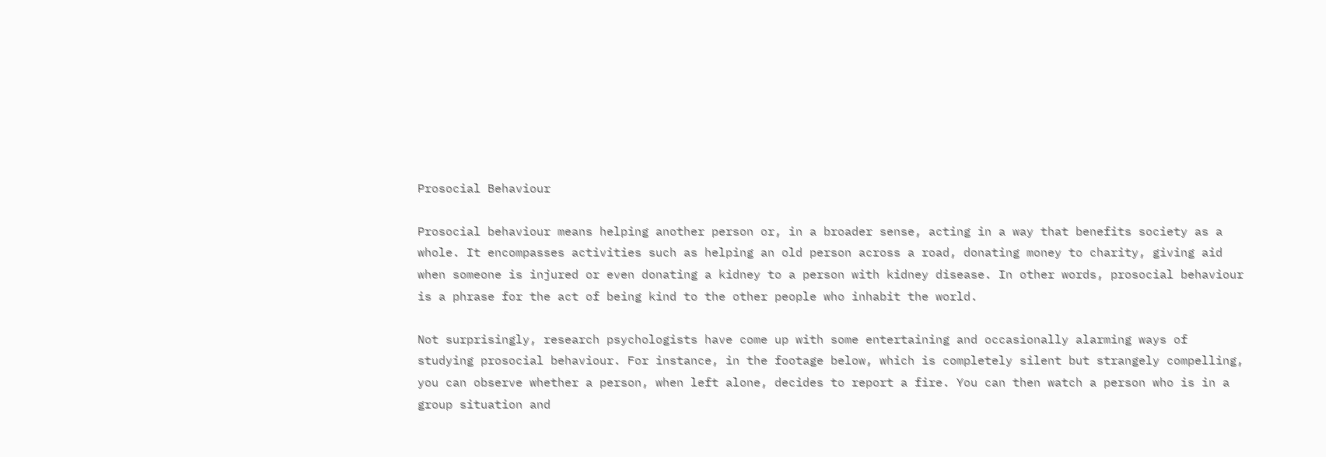Prosocial Behaviour

Prosocial behaviour means helping another person or, in a broader sense, acting in a way that benefits society as a whole. It encompasses activities such as helping an old person across a road, donating money to charity, giving aid when someone is injured or even donating a kidney to a person with kidney disease. In other words, prosocial behaviour is a phrase for the act of being kind to the other people who inhabit the world.

Not surprisingly, research psychologists have come up with some entertaining and occasionally alarming ways of studying prosocial behaviour. For instance, in the footage below, which is completely silent but strangely compelling, you can observe whether a person, when left alone, decides to report a fire. You can then watch a person who is in a group situation and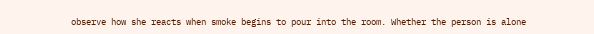observe how she reacts when smoke begins to pour into the room. Whether the person is alone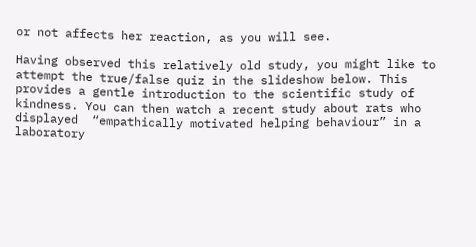or not affects her reaction, as you will see.

Having observed this relatively old study, you might like to attempt the true/false quiz in the slideshow below. This provides a gentle introduction to the scientific study of kindness. You can then watch a recent study about rats who displayed  “empathically motivated helping behaviour” in a laboratory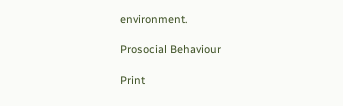environment.

Prosocial Behaviour

Print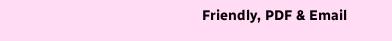Friendly, PDF & Email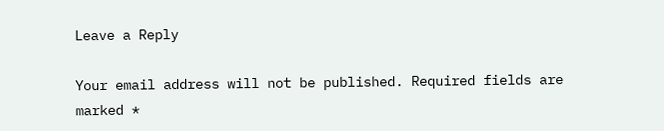Leave a Reply

Your email address will not be published. Required fields are marked *